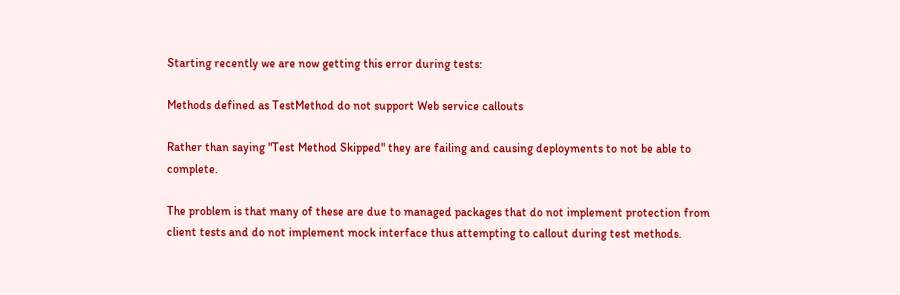Starting recently we are now getting this error during tests:

Methods defined as TestMethod do not support Web service callouts

Rather than saying "Test Method Skipped" they are failing and causing deployments to not be able to complete.

The problem is that many of these are due to managed packages that do not implement protection from client tests and do not implement mock interface thus attempting to callout during test methods.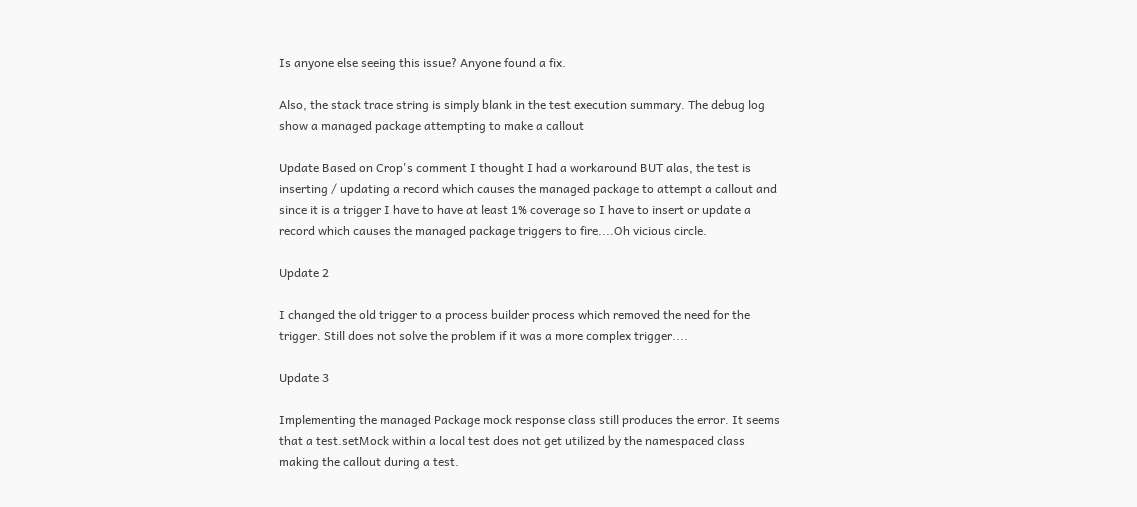Is anyone else seeing this issue? Anyone found a fix.

Also, the stack trace string is simply blank in the test execution summary. The debug log show a managed package attempting to make a callout

Update Based on Crop's comment I thought I had a workaround BUT alas, the test is inserting / updating a record which causes the managed package to attempt a callout and since it is a trigger I have to have at least 1% coverage so I have to insert or update a record which causes the managed package triggers to fire....Oh vicious circle.

Update 2

I changed the old trigger to a process builder process which removed the need for the trigger. Still does not solve the problem if it was a more complex trigger....

Update 3

Implementing the managed Package mock response class still produces the error. It seems that a test.setMock within a local test does not get utilized by the namespaced class making the callout during a test.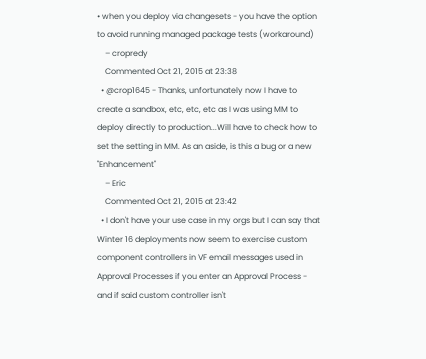• when you deploy via changesets - you have the option to avoid running managed package tests (workaround)
    – cropredy
    Commented Oct 21, 2015 at 23:38
  • @crop1645 - Thanks, unfortunately now I have to create a sandbox, etc, etc, etc as I was using MM to deploy directly to production...Will have to check how to set the setting in MM. As an aside, is this a bug or a new "Enhancement"
    – Eric
    Commented Oct 21, 2015 at 23:42
  • I don't have your use case in my orgs but I can say that Winter 16 deployments now seem to exercise custom component controllers in VF email messages used in Approval Processes if you enter an Approval Process - and if said custom controller isn't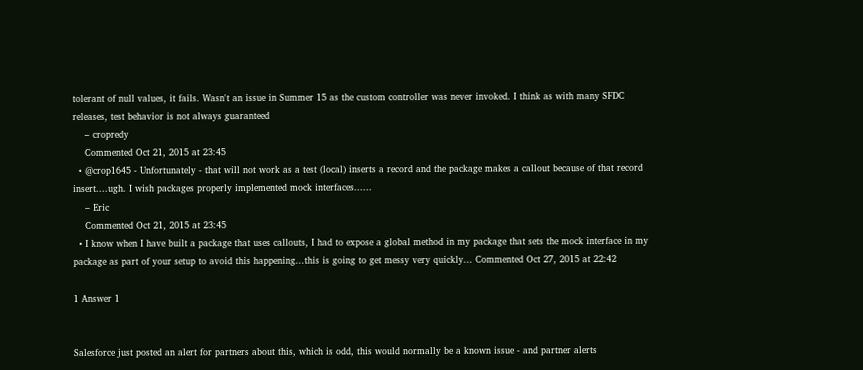tolerant of null values, it fails. Wasn't an issue in Summer 15 as the custom controller was never invoked. I think as with many SFDC releases, test behavior is not always guaranteed
    – cropredy
    Commented Oct 21, 2015 at 23:45
  • @crop1645 - Unfortunately - that will not work as a test (local) inserts a record and the package makes a callout because of that record insert....ugh. I wish packages properly implemented mock interfaces......
    – Eric
    Commented Oct 21, 2015 at 23:45
  • I know when I have built a package that uses callouts, I had to expose a global method in my package that sets the mock interface in my package as part of your setup to avoid this happening...this is going to get messy very quickly... Commented Oct 27, 2015 at 22:42

1 Answer 1


Salesforce just posted an alert for partners about this, which is odd, this would normally be a known issue - and partner alerts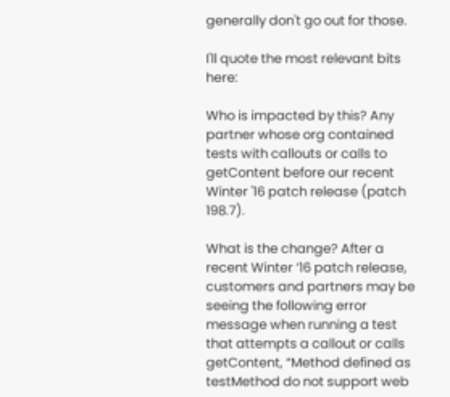generally don't go out for those.

I'll quote the most relevant bits here:

Who is impacted by this? Any partner whose org contained tests with callouts or calls to getContent before our recent Winter '16 patch release (patch 198.7).

What is the change? After a recent Winter ‘16 patch release, customers and partners may be seeing the following error message when running a test that attempts a callout or calls getContent, “Method defined as testMethod do not support web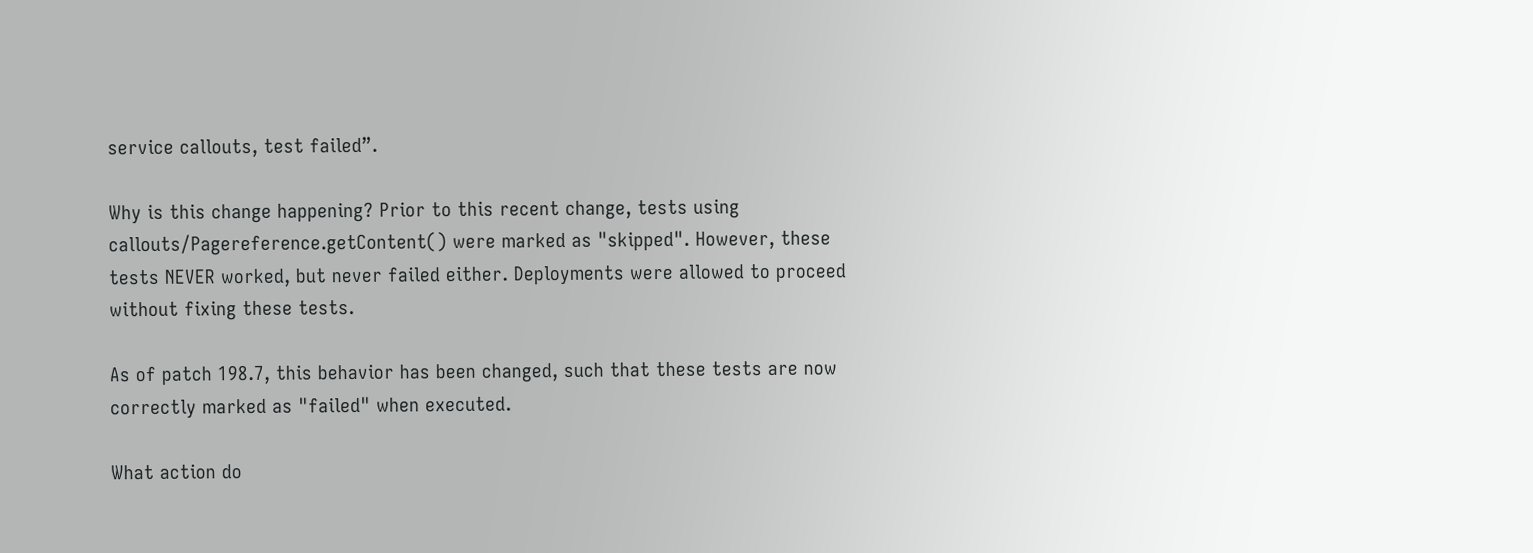service callouts, test failed”.

Why is this change happening? Prior to this recent change, tests using callouts/Pagereference.getContent() were marked as "skipped". However, these tests NEVER worked, but never failed either. Deployments were allowed to proceed without fixing these tests.

As of patch 198.7, this behavior has been changed, such that these tests are now correctly marked as "failed" when executed.

What action do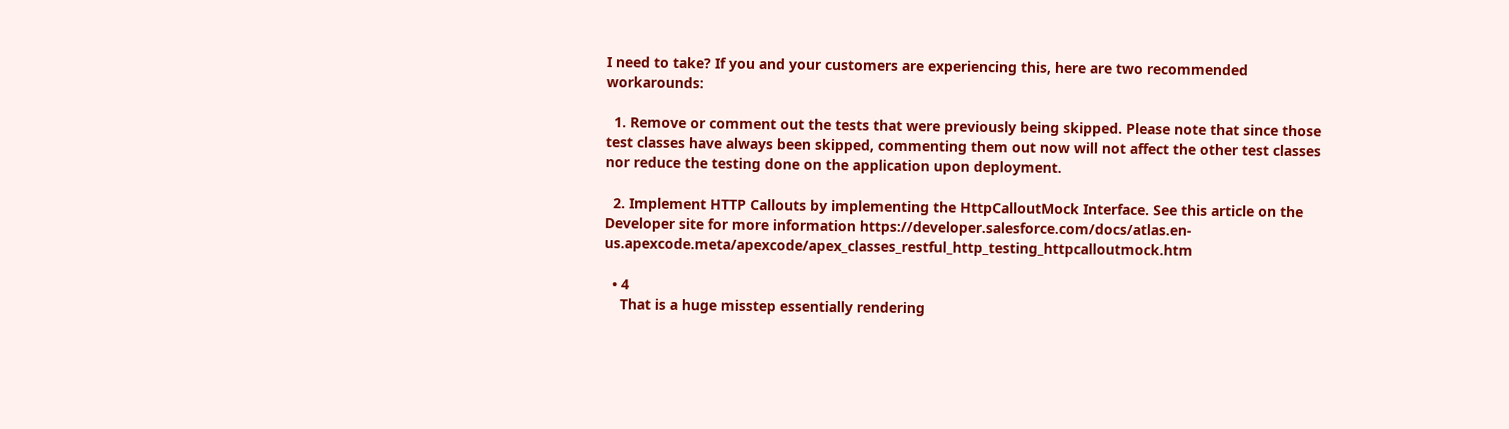I need to take? If you and your customers are experiencing this, here are two recommended workarounds:

  1. Remove or comment out the tests that were previously being skipped. Please note that since those test classes have always been skipped, commenting them out now will not affect the other test classes nor reduce the testing done on the application upon deployment.

  2. Implement HTTP Callouts by implementing the HttpCalloutMock Interface. See this article on the Developer site for more information https://developer.salesforce.com/docs/atlas.en-us.apexcode.meta/apexcode/apex_classes_restful_http_testing_httpcalloutmock.htm

  • 4
    That is a huge misstep essentially rendering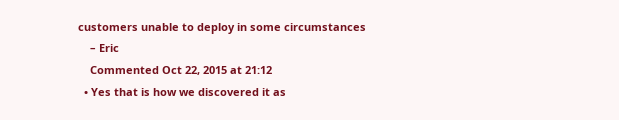customers unable to deploy in some circumstances
    – Eric
    Commented Oct 22, 2015 at 21:12
  • Yes that is how we discovered it as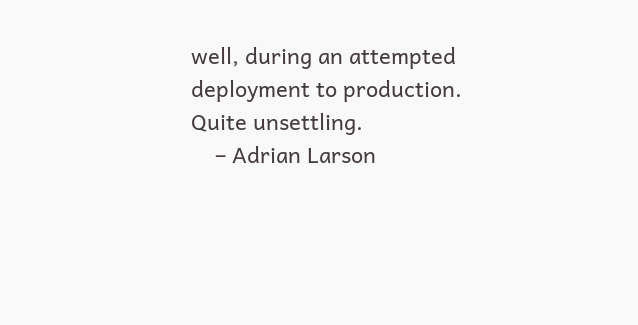well, during an attempted deployment to production. Quite unsettling.
    – Adrian Larson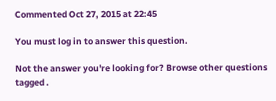Commented Oct 27, 2015 at 22:45

You must log in to answer this question.

Not the answer you're looking for? Browse other questions tagged .